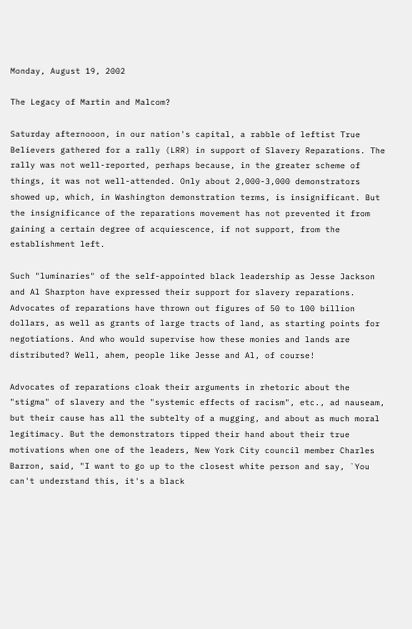Monday, August 19, 2002

The Legacy of Martin and Malcom?

Saturday afternooon, in our nation's capital, a rabble of leftist True Believers gathered for a rally (LRR) in support of Slavery Reparations. The rally was not well-reported, perhaps because, in the greater scheme of things, it was not well-attended. Only about 2,000-3,000 demonstrators showed up, which, in Washington demonstration terms, is insignificant. But the insignificance of the reparations movement has not prevented it from gaining a certain degree of acquiescence, if not support, from the establishment left.

Such "luminaries" of the self-appointed black leadership as Jesse Jackson and Al Sharpton have expressed their support for slavery reparations. Advocates of reparations have thrown out figures of 50 to 100 billion dollars, as well as grants of large tracts of land, as starting points for negotiations. And who would supervise how these monies and lands are distributed? Well, ahem, people like Jesse and Al, of course!

Advocates of reparations cloak their arguments in rhetoric about the "stigma" of slavery and the "systemic effects of racism", etc., ad nauseam, but their cause has all the subtelty of a mugging, and about as much moral legitimacy. But the demonstrators tipped their hand about their true motivations when one of the leaders, New York City council member Charles Barron, said, "I want to go up to the closest white person and say, `You can't understand this, it's a black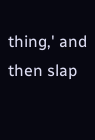thing,' and then slap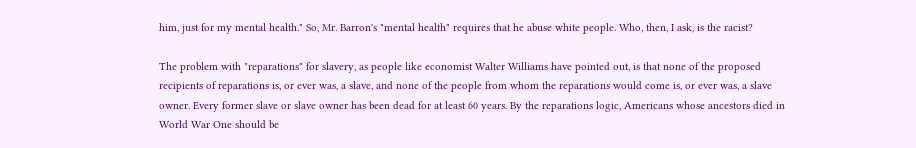him, just for my mental health." So, Mr. Barron's "mental health" requires that he abuse white people. Who, then, I ask, is the racist?

The problem with "reparations" for slavery, as people like economist Walter Williams have pointed out, is that none of the proposed recipients of reparations is, or ever was, a slave, and none of the people from whom the reparations would come is, or ever was, a slave owner. Every former slave or slave owner has been dead for at least 60 years. By the reparations logic, Americans whose ancestors died in World War One should be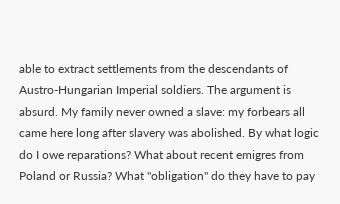able to extract settlements from the descendants of Austro-Hungarian Imperial soldiers. The argument is absurd. My family never owned a slave: my forbears all came here long after slavery was abolished. By what logic do I owe reparations? What about recent emigres from Poland or Russia? What "obligation" do they have to pay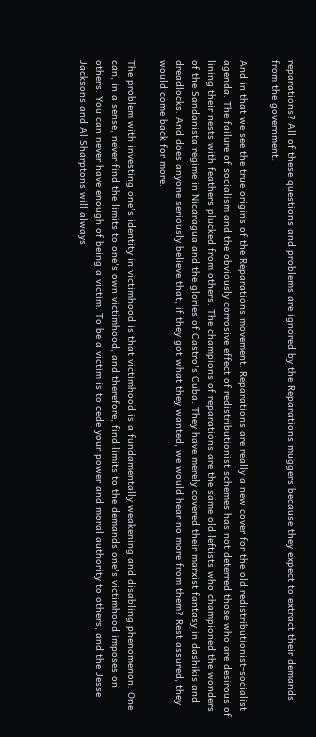reparations? All of these questions and problems are ignored by the Reparations muggers because they expect to extract their demands from the government.

And in that we see the true origins of the Reparations movement. Reparations are really a new cover for the old redistributionist-socialist agenda. The failure of socialism and the obviously corrosive effect of redistributionist schemes has not deterred those who are desirous of lining their nests with feathers plucked from others. The champions of reparations are the same old leftists who championed the wonders of the Sandanista regime in Nicaragua and the glories of Castro's Cuba. They have merely covered their marxist fantasy in dashikis and dreadlocks. And does anyone seriously believe that, if they got what they wanted, we would hear no more from them? Rest assured, they would come back for more.

The problem with investing one's identity in victimhood is that victimhood is a fundamentally weakening and disabling phenomenon. One can, in a sense, never find the limits to one's own victimhood, and therefore, find limits to the demands one's victimhood imposes on others. You can never have enough of being a victim. To be a victim is to cede your power and moral authority to others, and the Jesse Jacksons and Al Sharptons will always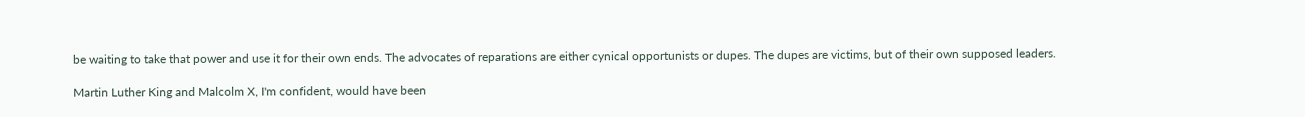be waiting to take that power and use it for their own ends. The advocates of reparations are either cynical opportunists or dupes. The dupes are victims, but of their own supposed leaders.

Martin Luther King and Malcolm X, I'm confident, would have been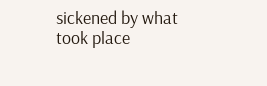sickened by what took place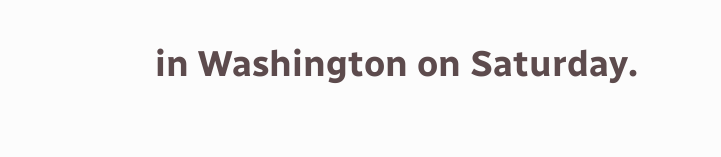in Washington on Saturday.